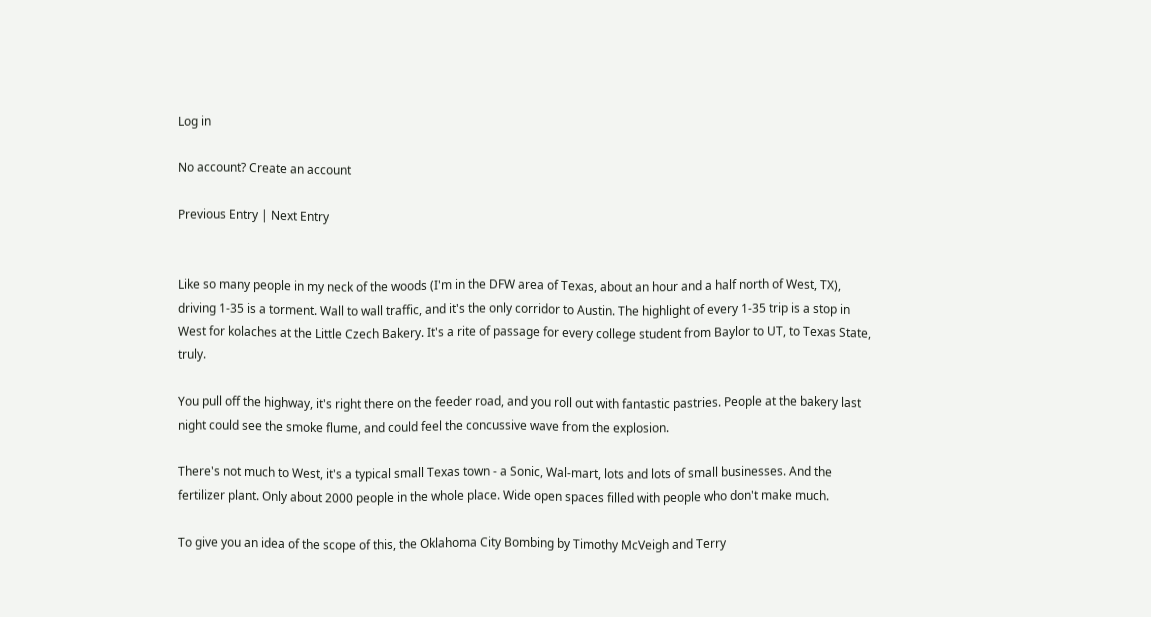Log in

No account? Create an account

Previous Entry | Next Entry


Like so many people in my neck of the woods (I'm in the DFW area of Texas, about an hour and a half north of West, TX), driving 1-35 is a torment. Wall to wall traffic, and it's the only corridor to Austin. The highlight of every 1-35 trip is a stop in West for kolaches at the Little Czech Bakery. It's a rite of passage for every college student from Baylor to UT, to Texas State, truly.

You pull off the highway, it's right there on the feeder road, and you roll out with fantastic pastries. People at the bakery last night could see the smoke flume, and could feel the concussive wave from the explosion.

There's not much to West, it's a typical small Texas town - a Sonic, Wal-mart, lots and lots of small businesses. And the fertilizer plant. Only about 2000 people in the whole place. Wide open spaces filled with people who don't make much.

To give you an idea of the scope of this, the Oklahoma City Bombing by Timothy McVeigh and Terry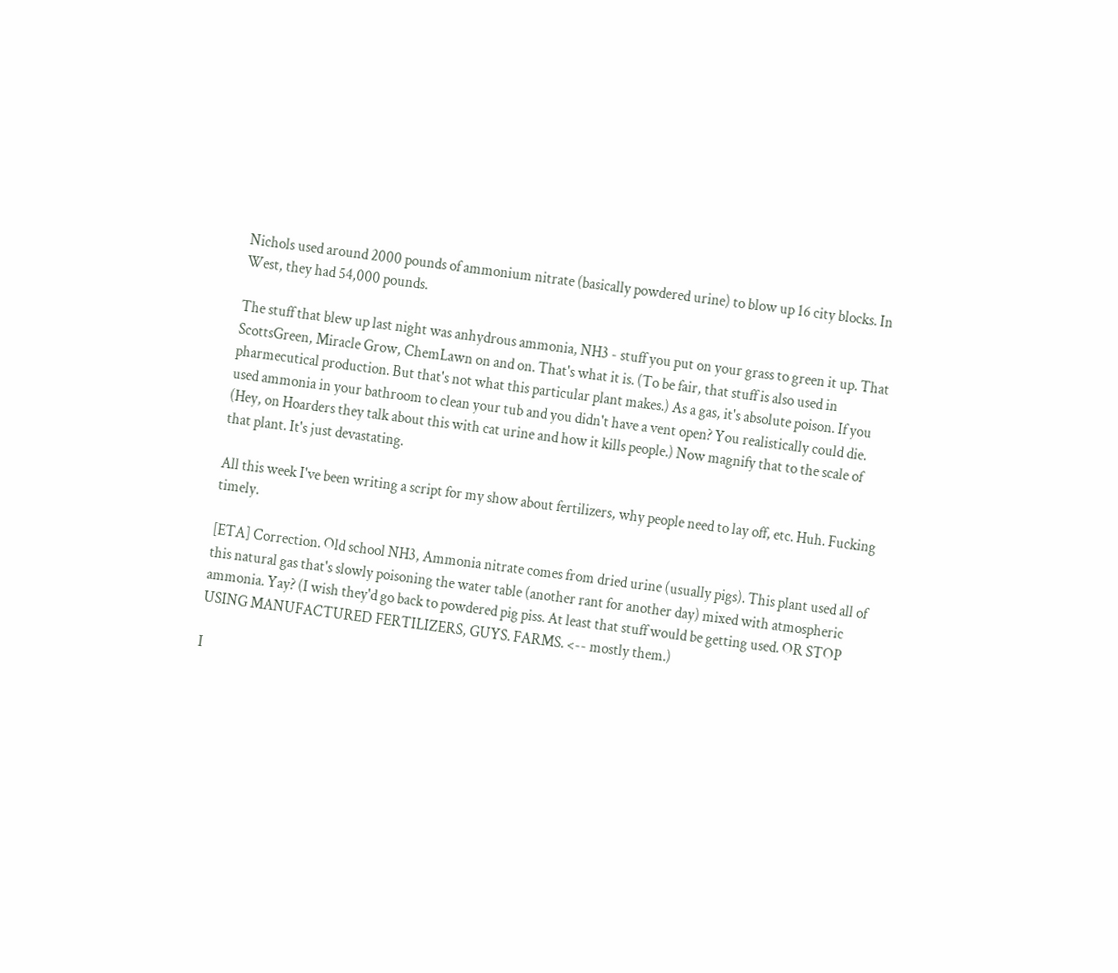Nichols used around 2000 pounds of ammonium nitrate (basically powdered urine) to blow up 16 city blocks. In West, they had 54,000 pounds.

The stuff that blew up last night was anhydrous ammonia, NH3 - stuff you put on your grass to green it up. That ScottsGreen, Miracle Grow, ChemLawn on and on. That's what it is. (To be fair, that stuff is also used in pharmecutical production. But that's not what this particular plant makes.) As a gas, it's absolute poison. If you used ammonia in your bathroom to clean your tub and you didn't have a vent open? You realistically could die. (Hey, on Hoarders they talk about this with cat urine and how it kills people.) Now magnify that to the scale of that plant. It's just devastating.

All this week I've been writing a script for my show about fertilizers, why people need to lay off, etc. Huh. Fucking timely.

[ETA] Correction. Old school NH3, Ammonia nitrate comes from dried urine (usually pigs). This plant used all of this natural gas that's slowly poisoning the water table (another rant for another day) mixed with atmospheric ammonia. Yay? (I wish they'd go back to powdered pig piss. At least that stuff would be getting used. OR STOP USING MANUFACTURED FERTILIZERS, GUYS. FARMS. <-- mostly them.)

I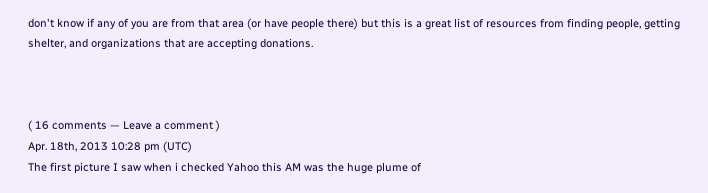don't know if any of you are from that area (or have people there) but this is a great list of resources from finding people, getting shelter, and organizations that are accepting donations.



( 16 comments — Leave a comment )
Apr. 18th, 2013 10:28 pm (UTC)
The first picture I saw when i checked Yahoo this AM was the huge plume of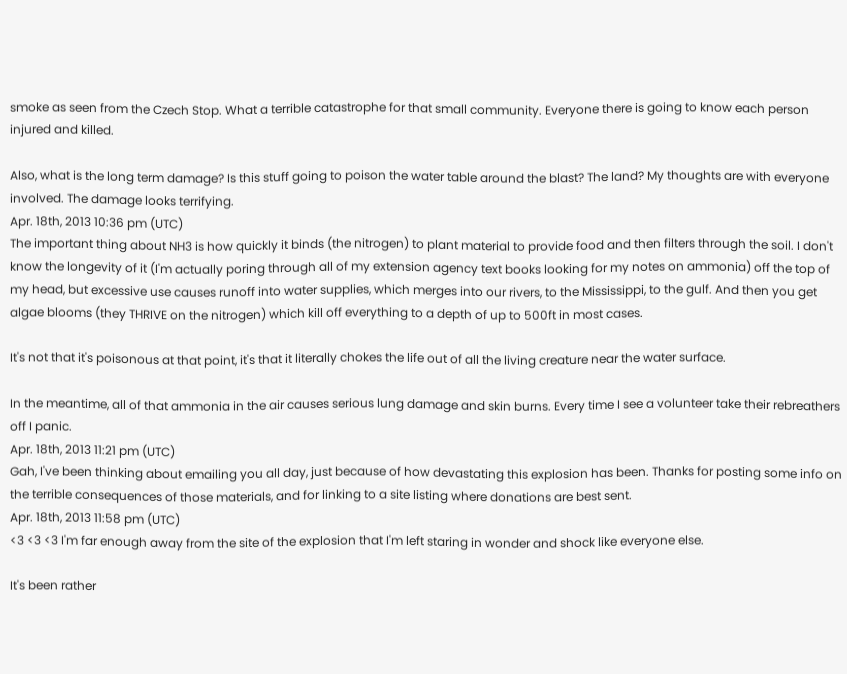smoke as seen from the Czech Stop. What a terrible catastrophe for that small community. Everyone there is going to know each person injured and killed.

Also, what is the long term damage? Is this stuff going to poison the water table around the blast? The land? My thoughts are with everyone involved. The damage looks terrifying.
Apr. 18th, 2013 10:36 pm (UTC)
The important thing about NH3 is how quickly it binds (the nitrogen) to plant material to provide food and then filters through the soil. I don't know the longevity of it (I'm actually poring through all of my extension agency text books looking for my notes on ammonia) off the top of my head, but excessive use causes runoff into water supplies, which merges into our rivers, to the Mississippi, to the gulf. And then you get algae blooms (they THRIVE on the nitrogen) which kill off everything to a depth of up to 500ft in most cases.

It's not that it's poisonous at that point, it's that it literally chokes the life out of all the living creature near the water surface.

In the meantime, all of that ammonia in the air causes serious lung damage and skin burns. Every time I see a volunteer take their rebreathers off I panic.
Apr. 18th, 2013 11:21 pm (UTC)
Gah, I've been thinking about emailing you all day, just because of how devastating this explosion has been. Thanks for posting some info on the terrible consequences of those materials, and for linking to a site listing where donations are best sent.
Apr. 18th, 2013 11:58 pm (UTC)
<3 <3 <3 I'm far enough away from the site of the explosion that I'm left staring in wonder and shock like everyone else.

It's been rather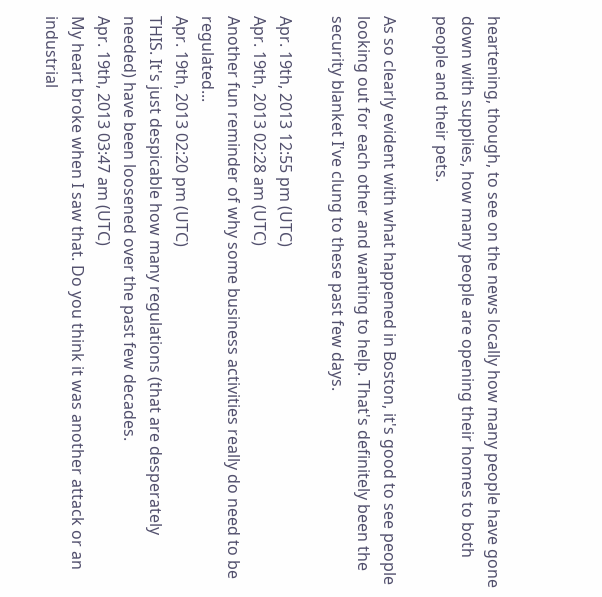heartening, though, to see on the news locally how many people have gone down with supplies, how many people are opening their homes to both people and their pets.

As so clearly evident with what happened in Boston, it's good to see people looking out for each other and wanting to help. That's definitely been the security blanket I've clung to these past few days.

Apr. 19th, 2013 12:55 pm (UTC)
Apr. 19th, 2013 02:28 am (UTC)
Another fun reminder of why some business activities really do need to be regulated...
Apr. 19th, 2013 02:20 pm (UTC)
THIS. It's just despicable how many regulations (that are desperately needed) have been loosened over the past few decades.
Apr. 19th, 2013 03:47 am (UTC)
My heart broke when I saw that. Do you think it was another attack or an industrial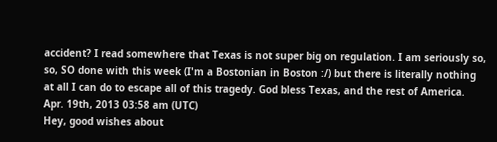accident? I read somewhere that Texas is not super big on regulation. I am seriously so, so, SO done with this week (I'm a Bostonian in Boston :/) but there is literally nothing at all I can do to escape all of this tragedy. God bless Texas, and the rest of America.
Apr. 19th, 2013 03:58 am (UTC)
Hey, good wishes about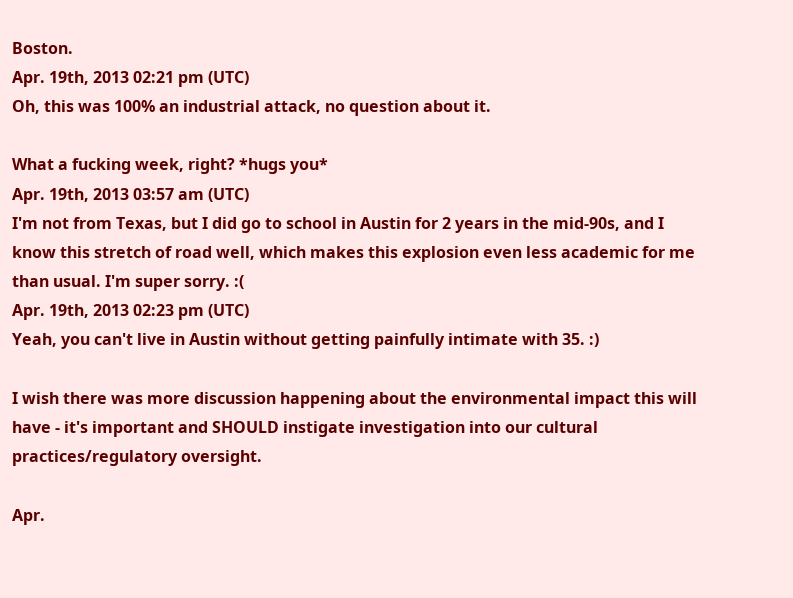Boston.
Apr. 19th, 2013 02:21 pm (UTC)
Oh, this was 100% an industrial attack, no question about it.

What a fucking week, right? *hugs you*
Apr. 19th, 2013 03:57 am (UTC)
I'm not from Texas, but I did go to school in Austin for 2 years in the mid-90s, and I know this stretch of road well, which makes this explosion even less academic for me than usual. I'm super sorry. :(
Apr. 19th, 2013 02:23 pm (UTC)
Yeah, you can't live in Austin without getting painfully intimate with 35. :)

I wish there was more discussion happening about the environmental impact this will have - it's important and SHOULD instigate investigation into our cultural practices/regulatory oversight.

Apr.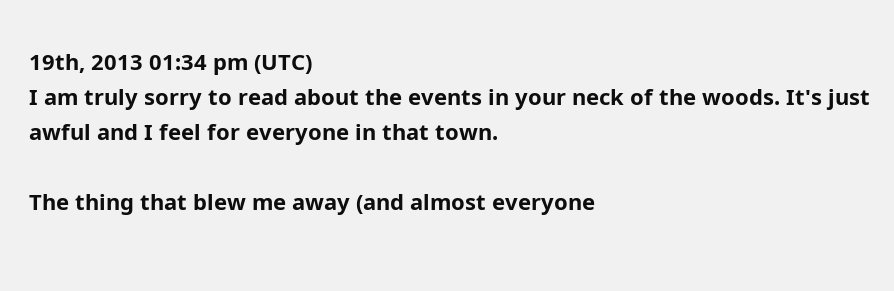19th, 2013 01:34 pm (UTC)
I am truly sorry to read about the events in your neck of the woods. It's just awful and I feel for everyone in that town.

The thing that blew me away (and almost everyone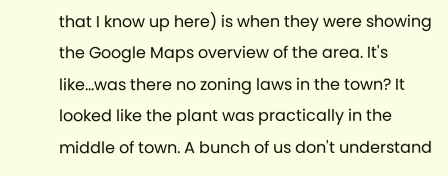that I know up here) is when they were showing the Google Maps overview of the area. It's like...was there no zoning laws in the town? It looked like the plant was practically in the middle of town. A bunch of us don't understand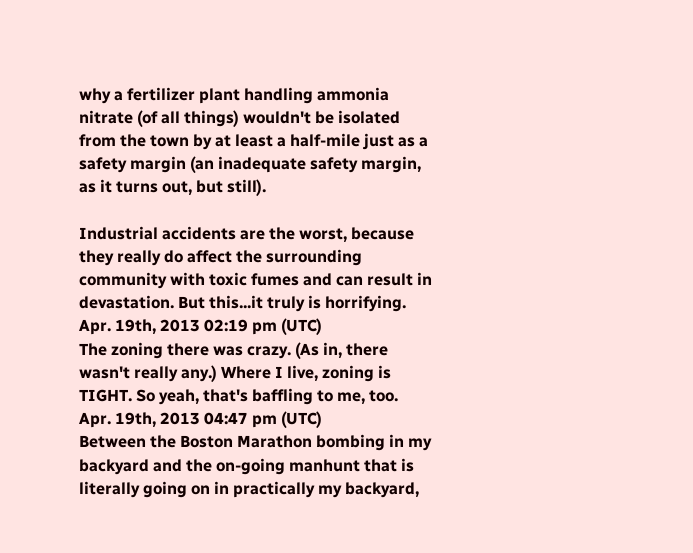why a fertilizer plant handling ammonia nitrate (of all things) wouldn't be isolated from the town by at least a half-mile just as a safety margin (an inadequate safety margin, as it turns out, but still).

Industrial accidents are the worst, because they really do affect the surrounding community with toxic fumes and can result in devastation. But this...it truly is horrifying.
Apr. 19th, 2013 02:19 pm (UTC)
The zoning there was crazy. (As in, there wasn't really any.) Where I live, zoning is TIGHT. So yeah, that's baffling to me, too.
Apr. 19th, 2013 04:47 pm (UTC)
Between the Boston Marathon bombing in my backyard and the on-going manhunt that is literally going on in practically my backyard,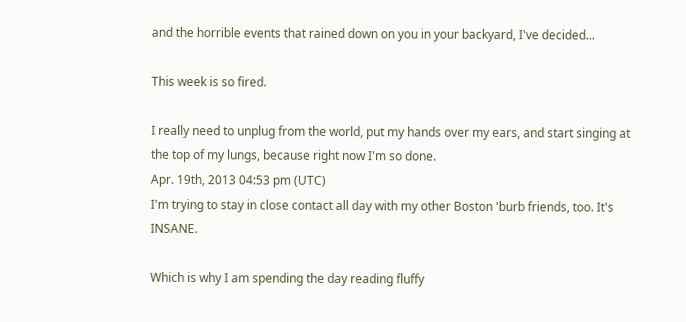and the horrible events that rained down on you in your backyard, I've decided...

This week is so fired.

I really need to unplug from the world, put my hands over my ears, and start singing at the top of my lungs, because right now I'm so done.
Apr. 19th, 2013 04:53 pm (UTC)
I'm trying to stay in close contact all day with my other Boston 'burb friends, too. It's INSANE.

Which is why I am spending the day reading fluffy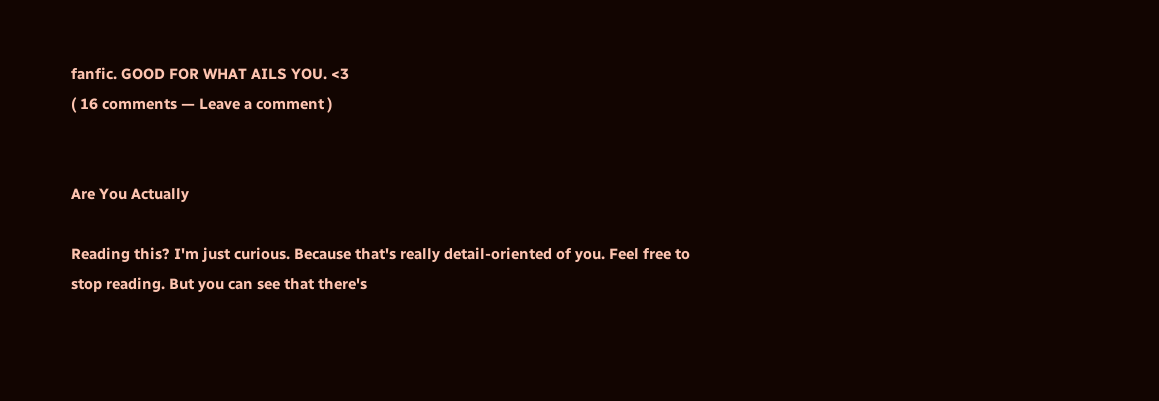fanfic. GOOD FOR WHAT AILS YOU. <3
( 16 comments — Leave a comment )


Are You Actually

Reading this? I'm just curious. Because that's really detail-oriented of you. Feel free to stop reading. But you can see that there's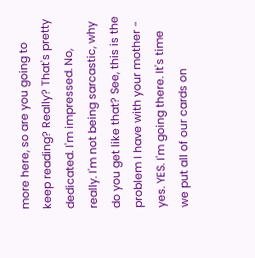more here, so are you going to keep reading? Really? That's pretty dedicated. I'm impressed. No, really. I'm not being sarcastic, why do you get like that? See, this is the problem I have with your mother - yes. YES. I'm going there. It's time we put all of our cards on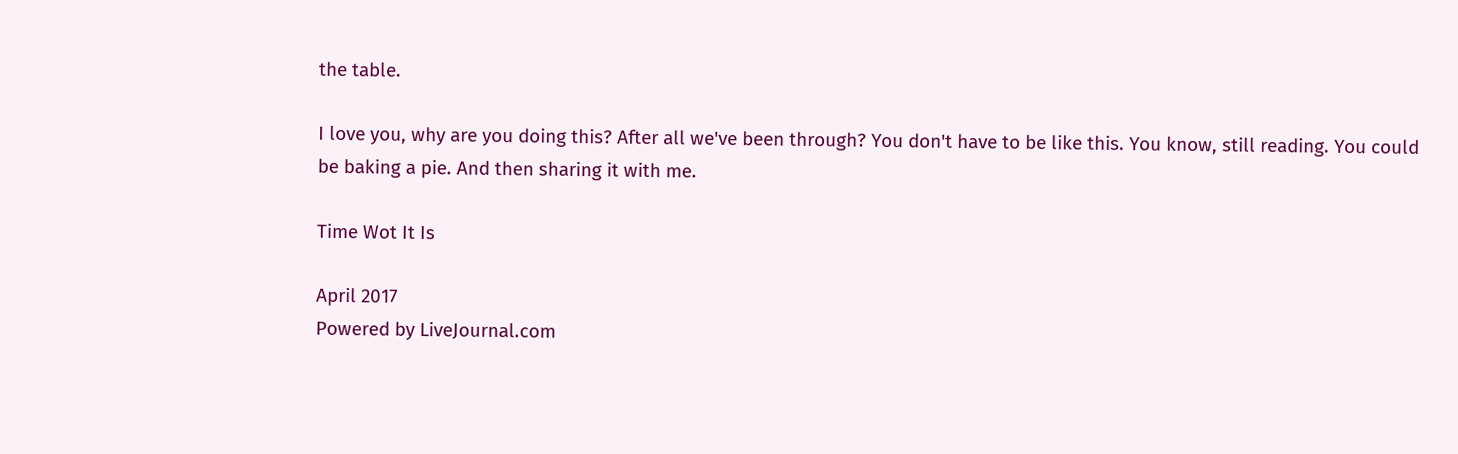the table.

I love you, why are you doing this? After all we've been through? You don't have to be like this. You know, still reading. You could be baking a pie. And then sharing it with me.

Time Wot It Is

April 2017
Powered by LiveJournal.com